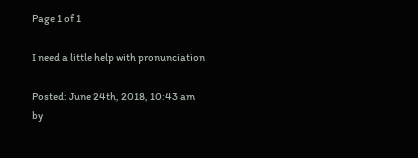Page 1 of 1

I need a little help with pronunciation

Posted: June 24th, 2018, 10:43 am
by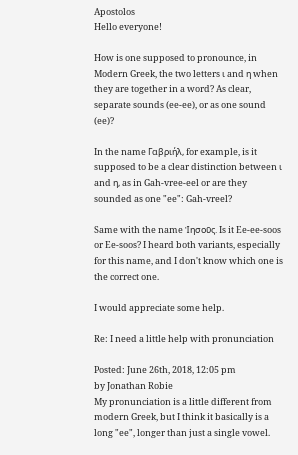Apostolos
Hello everyone!

How is one supposed to pronounce, in Modern Greek, the two letters ι and η when they are together in a word? As clear, separate sounds (ee-ee), or as one sound (ee)?

In the name Γαβριήλ, for example, is it supposed to be a clear distinction between ι and η, as in Gah-vree-eel or are they sounded as one "ee": Gah-vreel?

Same with the name Ἰησοῦς. Is it Ee-ee-soos or Ee-soos? I heard both variants, especially for this name, and I don't know which one is the correct one.

I would appreciate some help.

Re: I need a little help with pronunciation

Posted: June 26th, 2018, 12:05 pm
by Jonathan Robie
My pronunciation is a little different from modern Greek, but I think it basically is a long "ee", longer than just a single vowel.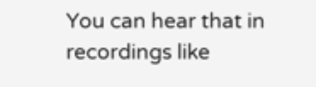You can hear that in recordings like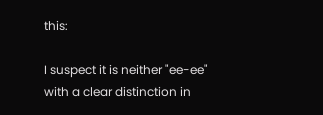this:

I suspect it is neither "ee-ee" with a clear distinction in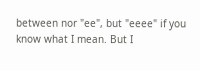between nor "ee", but "eeee" if you know what I mean. But I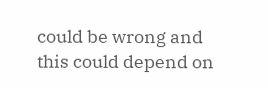could be wrong and this could depend on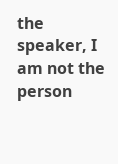the speaker, I am not the person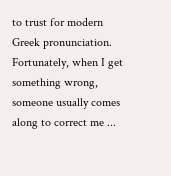to trust for modern Greek pronunciation. Fortunately, when I get something wrong, someone usually comes along to correct me ...